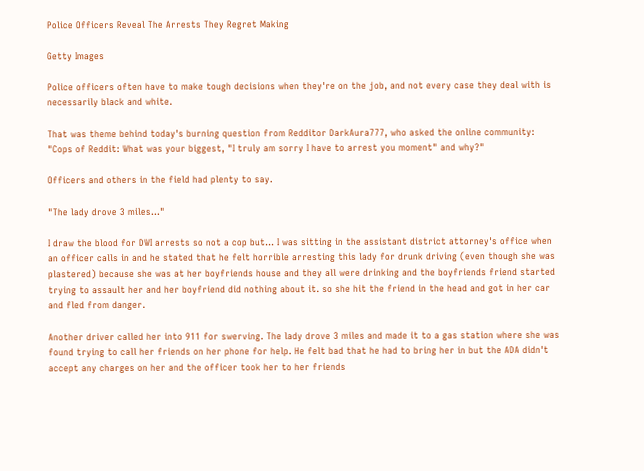Police Officers Reveal The Arrests They Regret Making

Getty Images

Police officers often have to make tough decisions when they're on the job, and not every case they deal with is necessarily black and white.

That was theme behind today's burning question from Redditor DarkAura777, who asked the online community: "Cops of Reddit: What was your biggest, "I truly am sorry I have to arrest you moment" and why?"

Officers and others in the field had plenty to say.

"The lady drove 3 miles..."

I draw the blood for DWI arrests so not a cop but... I was sitting in the assistant district attorney's office when an officer calls in and he stated that he felt horrible arresting this lady for drunk driving (even though she was plastered) because she was at her boyfriends house and they all were drinking and the boyfriends friend started trying to assault her and her boyfriend did nothing about it. so she hit the friend in the head and got in her car and fled from danger.

Another driver called her into 911 for swerving. The lady drove 3 miles and made it to a gas station where she was found trying to call her friends on her phone for help. He felt bad that he had to bring her in but the ADA didn't accept any charges on her and the officer took her to her friends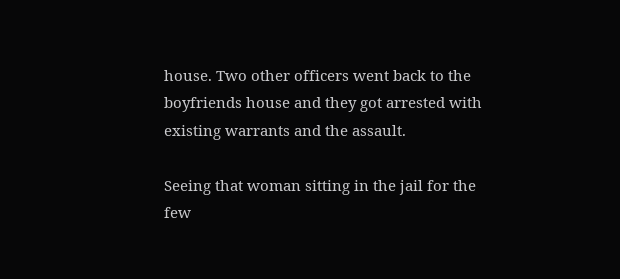house. Two other officers went back to the boyfriends house and they got arrested with existing warrants and the assault.

Seeing that woman sitting in the jail for the few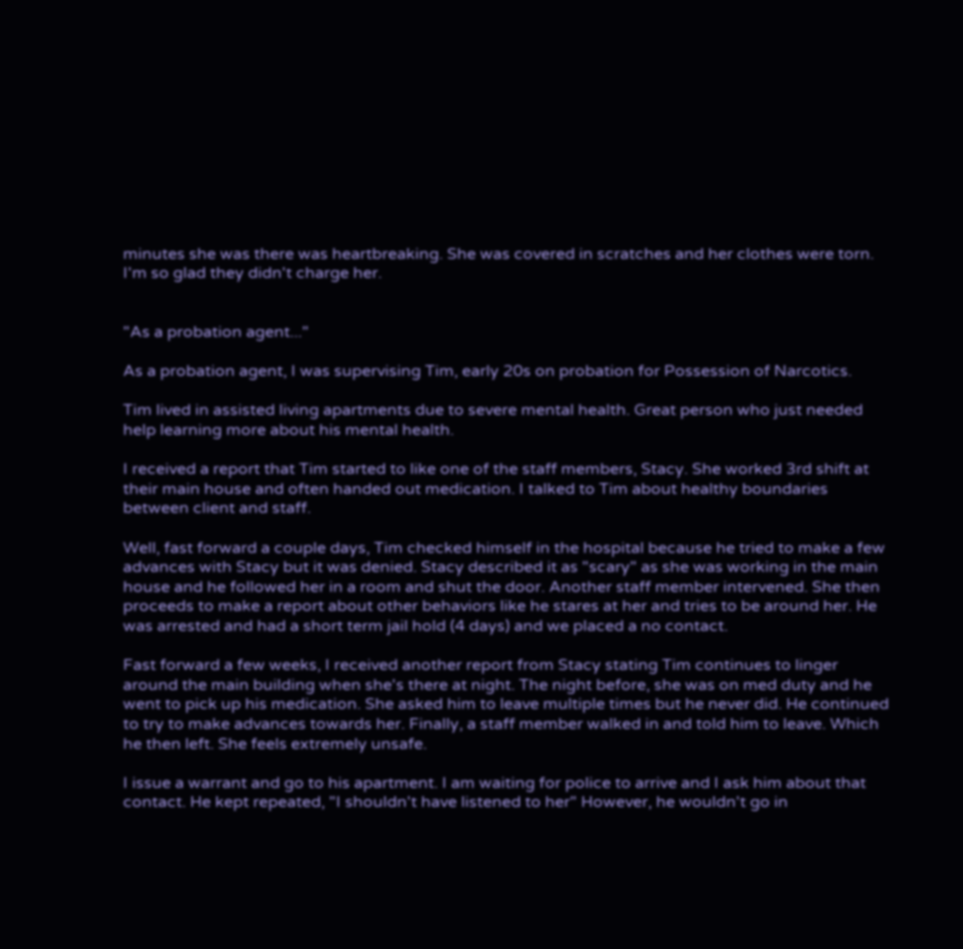minutes she was there was heartbreaking. She was covered in scratches and her clothes were torn. I'm so glad they didn't charge her.


"As a probation agent..."

As a probation agent, I was supervising Tim, early 20s on probation for Possession of Narcotics.

Tim lived in assisted living apartments due to severe mental health. Great person who just needed help learning more about his mental health.

I received a report that Tim started to like one of the staff members, Stacy. She worked 3rd shift at their main house and often handed out medication. I talked to Tim about healthy boundaries between client and staff.

Well, fast forward a couple days, Tim checked himself in the hospital because he tried to make a few advances with Stacy but it was denied. Stacy described it as "scary" as she was working in the main house and he followed her in a room and shut the door. Another staff member intervened. She then proceeds to make a report about other behaviors like he stares at her and tries to be around her. He was arrested and had a short term jail hold (4 days) and we placed a no contact.

Fast forward a few weeks, I received another report from Stacy stating Tim continues to linger around the main building when she's there at night. The night before, she was on med duty and he went to pick up his medication. She asked him to leave multiple times but he never did. He continued to try to make advances towards her. Finally, a staff member walked in and told him to leave. Which he then left. She feels extremely unsafe.

I issue a warrant and go to his apartment. I am waiting for police to arrive and I ask him about that contact. He kept repeated, "I shouldn't have listened to her" However, he wouldn't go in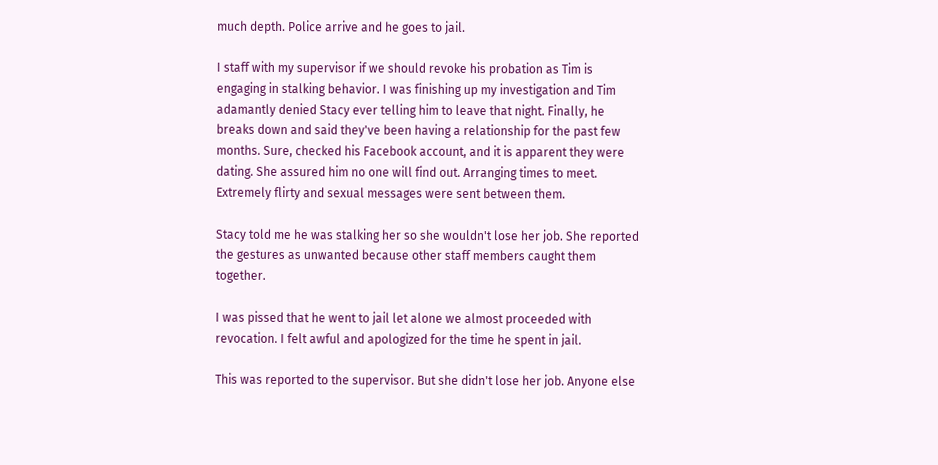much depth. Police arrive and he goes to jail.

I staff with my supervisor if we should revoke his probation as Tim is engaging in stalking behavior. I was finishing up my investigation and Tim adamantly denied Stacy ever telling him to leave that night. Finally, he breaks down and said they've been having a relationship for the past few months. Sure, checked his Facebook account, and it is apparent they were dating. She assured him no one will find out. Arranging times to meet. Extremely flirty and sexual messages were sent between them.

Stacy told me he was stalking her so she wouldn't lose her job. She reported the gestures as unwanted because other staff members caught them together.

I was pissed that he went to jail let alone we almost proceeded with revocation. I felt awful and apologized for the time he spent in jail.

This was reported to the supervisor. But she didn't lose her job. Anyone else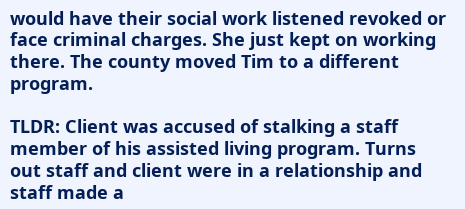would have their social work listened revoked or face criminal charges. She just kept on working there. The county moved Tim to a different program.

TLDR: Client was accused of stalking a staff member of his assisted living program. Turns out staff and client were in a relationship and staff made a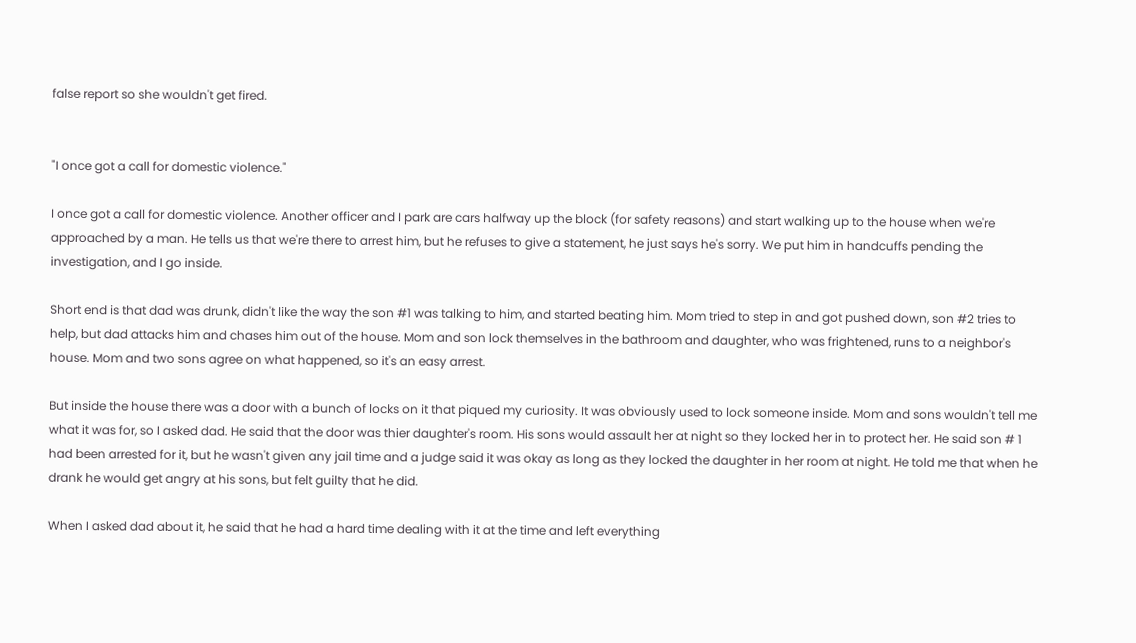false report so she wouldn't get fired.


"I once got a call for domestic violence."

I once got a call for domestic violence. Another officer and I park are cars halfway up the block (for safety reasons) and start walking up to the house when we're approached by a man. He tells us that we're there to arrest him, but he refuses to give a statement, he just says he's sorry. We put him in handcuffs pending the investigation, and I go inside.

Short end is that dad was drunk, didn't like the way the son #1 was talking to him, and started beating him. Mom tried to step in and got pushed down, son #2 tries to help, but dad attacks him and chases him out of the house. Mom and son lock themselves in the bathroom and daughter, who was frightened, runs to a neighbor's house. Mom and two sons agree on what happened, so it's an easy arrest.

But inside the house there was a door with a bunch of locks on it that piqued my curiosity. It was obviously used to lock someone inside. Mom and sons wouldn't tell me what it was for, so I asked dad. He said that the door was thier daughter's room. His sons would assault her at night so they locked her in to protect her. He said son # 1 had been arrested for it, but he wasn't given any jail time and a judge said it was okay as long as they locked the daughter in her room at night. He told me that when he drank he would get angry at his sons, but felt guilty that he did.

When I asked dad about it, he said that he had a hard time dealing with it at the time and left everything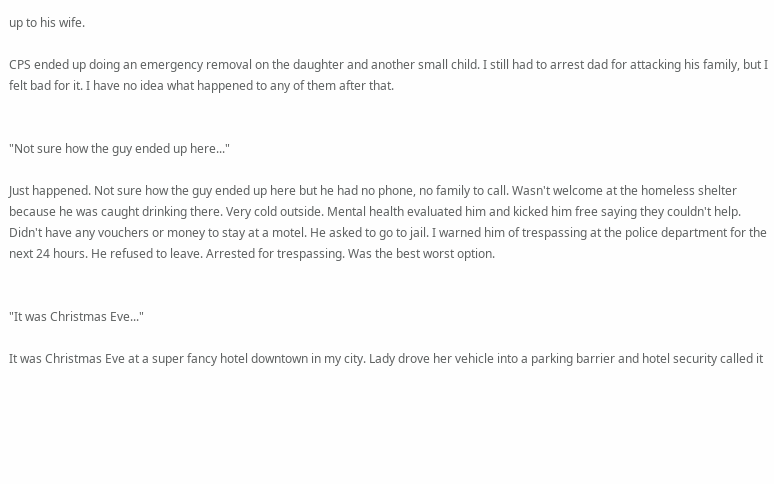up to his wife.

CPS ended up doing an emergency removal on the daughter and another small child. I still had to arrest dad for attacking his family, but I felt bad for it. I have no idea what happened to any of them after that.


"Not sure how the guy ended up here..."

Just happened. Not sure how the guy ended up here but he had no phone, no family to call. Wasn't welcome at the homeless shelter because he was caught drinking there. Very cold outside. Mental health evaluated him and kicked him free saying they couldn't help. Didn't have any vouchers or money to stay at a motel. He asked to go to jail. I warned him of trespassing at the police department for the next 24 hours. He refused to leave. Arrested for trespassing. Was the best worst option.


"It was Christmas Eve..."

It was Christmas Eve at a super fancy hotel downtown in my city. Lady drove her vehicle into a parking barrier and hotel security called it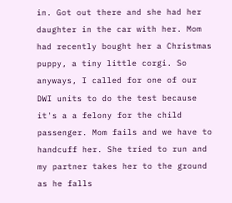in. Got out there and she had her daughter in the car with her. Mom had recently bought her a Christmas puppy, a tiny little corgi. So anyways, I called for one of our DWI units to do the test because it's a a felony for the child passenger. Mom fails and we have to handcuff her. She tried to run and my partner takes her to the ground as he falls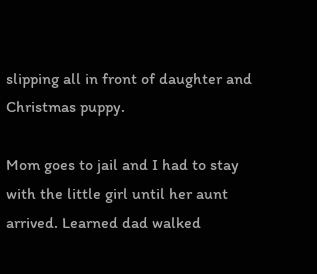slipping all in front of daughter and Christmas puppy.

Mom goes to jail and I had to stay with the little girl until her aunt arrived. Learned dad walked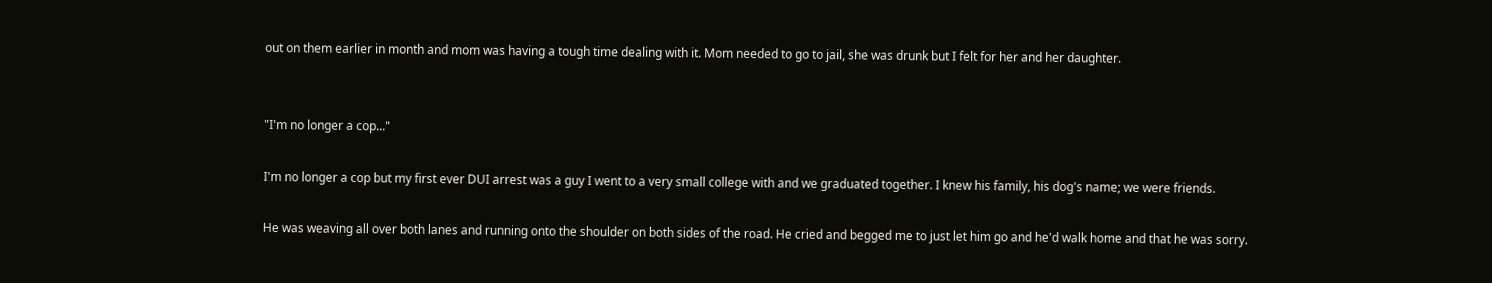out on them earlier in month and mom was having a tough time dealing with it. Mom needed to go to jail, she was drunk but I felt for her and her daughter.


"I'm no longer a cop..."

I'm no longer a cop but my first ever DUI arrest was a guy I went to a very small college with and we graduated together. I knew his family, his dog's name; we were friends.

He was weaving all over both lanes and running onto the shoulder on both sides of the road. He cried and begged me to just let him go and he'd walk home and that he was sorry.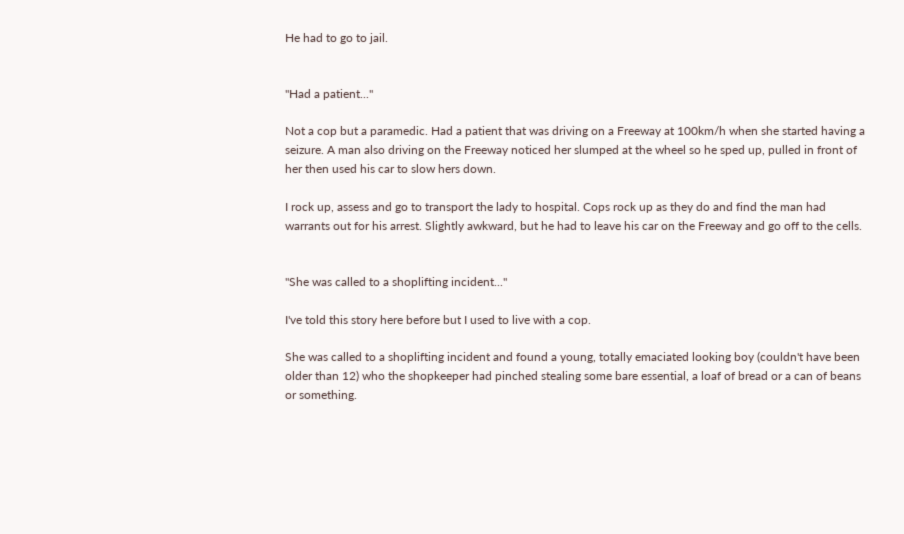He had to go to jail.


"Had a patient..."

Not a cop but a paramedic. Had a patient that was driving on a Freeway at 100km/h when she started having a seizure. A man also driving on the Freeway noticed her slumped at the wheel so he sped up, pulled in front of her then used his car to slow hers down.

I rock up, assess and go to transport the lady to hospital. Cops rock up as they do and find the man had warrants out for his arrest. Slightly awkward, but he had to leave his car on the Freeway and go off to the cells.


"She was called to a shoplifting incident..."

I've told this story here before but I used to live with a cop.

She was called to a shoplifting incident and found a young, totally emaciated looking boy (couldn't have been older than 12) who the shopkeeper had pinched stealing some bare essential, a loaf of bread or a can of beans or something.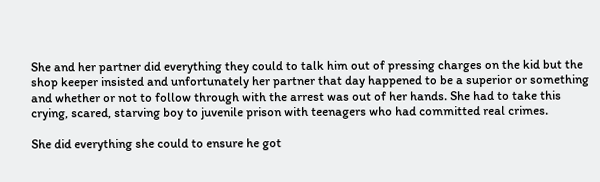She and her partner did everything they could to talk him out of pressing charges on the kid but the shop keeper insisted and unfortunately her partner that day happened to be a superior or something and whether or not to follow through with the arrest was out of her hands. She had to take this crying, scared, starving boy to juvenile prison with teenagers who had committed real crimes.

She did everything she could to ensure he got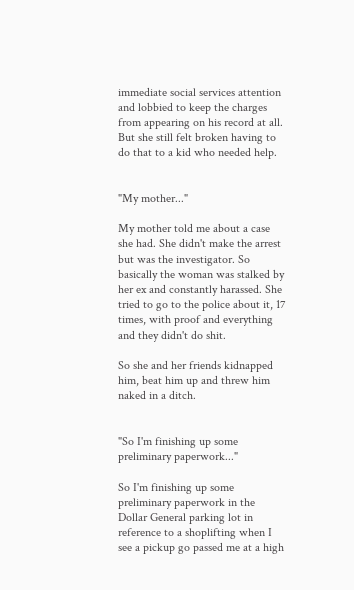immediate social services attention and lobbied to keep the charges from appearing on his record at all. But she still felt broken having to do that to a kid who needed help.


"My mother..."

My mother told me about a case she had. She didn't make the arrest but was the investigator. So basically the woman was stalked by her ex and constantly harassed. She tried to go to the police about it, 17 times, with proof and everything and they didn't do shit.

So she and her friends kidnapped him, beat him up and threw him naked in a ditch.


"So I'm finishing up some preliminary paperwork..."

So I'm finishing up some preliminary paperwork in the Dollar General parking lot in reference to a shoplifting when I see a pickup go passed me at a high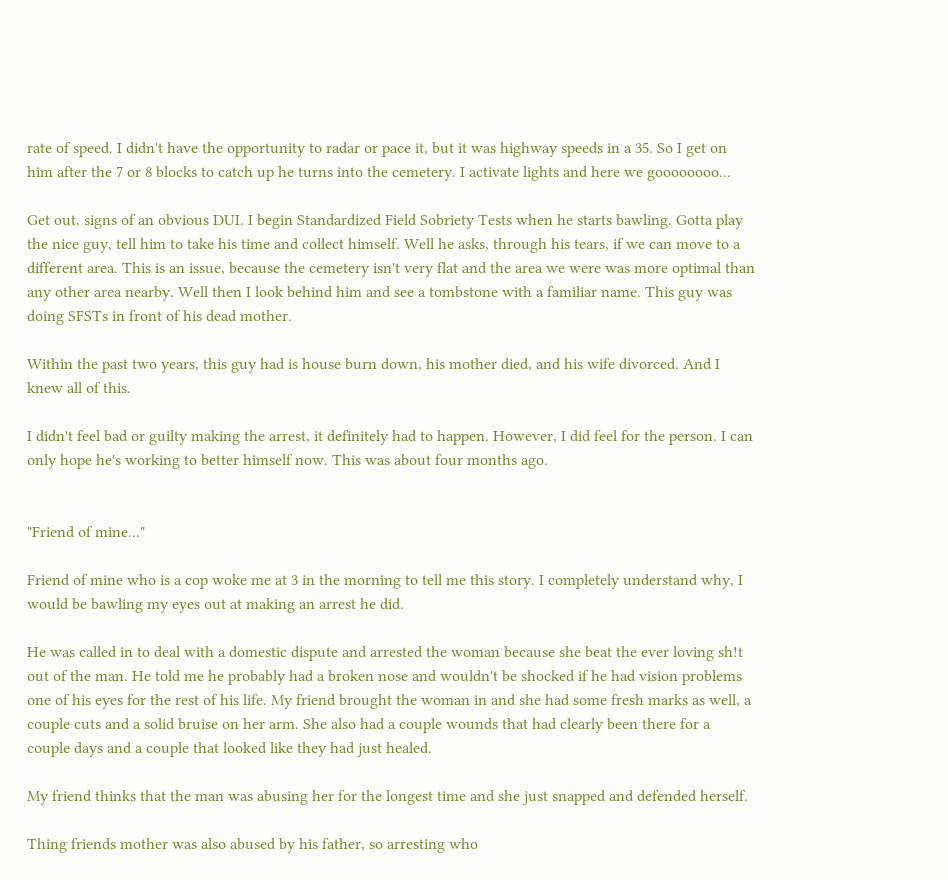rate of speed. I didn't have the opportunity to radar or pace it, but it was highway speeds in a 35. So I get on him after the 7 or 8 blocks to catch up he turns into the cemetery. I activate lights and here we goooooooo...

Get out, signs of an obvious DUI. I begin Standardized Field Sobriety Tests when he starts bawling. Gotta play the nice guy, tell him to take his time and collect himself. Well he asks, through his tears, if we can move to a different area. This is an issue, because the cemetery isn't very flat and the area we were was more optimal than any other area nearby. Well then I look behind him and see a tombstone with a familiar name. This guy was doing SFSTs in front of his dead mother.

Within the past two years, this guy had is house burn down, his mother died, and his wife divorced. And I knew all of this.

I didn't feel bad or guilty making the arrest, it definitely had to happen. However, I did feel for the person. I can only hope he's working to better himself now. This was about four months ago.


"Friend of mine..."

Friend of mine who is a cop woke me at 3 in the morning to tell me this story. I completely understand why, I would be bawling my eyes out at making an arrest he did.

He was called in to deal with a domestic dispute and arrested the woman because she beat the ever loving sh!t out of the man. He told me he probably had a broken nose and wouldn't be shocked if he had vision problems one of his eyes for the rest of his life. My friend brought the woman in and she had some fresh marks as well, a couple cuts and a solid bruise on her arm. She also had a couple wounds that had clearly been there for a couple days and a couple that looked like they had just healed.

My friend thinks that the man was abusing her for the longest time and she just snapped and defended herself.

Thing friends mother was also abused by his father, so arresting who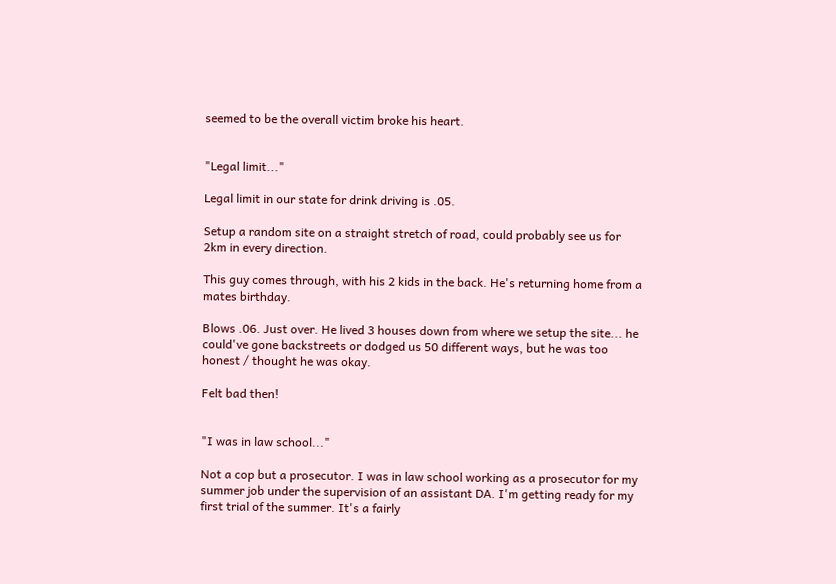seemed to be the overall victim broke his heart.


"Legal limit..."

Legal limit in our state for drink driving is .05.

Setup a random site on a straight stretch of road, could probably see us for 2km in every direction.

This guy comes through, with his 2 kids in the back. He's returning home from a mates birthday.

Blows .06. Just over. He lived 3 houses down from where we setup the site... he could've gone backstreets or dodged us 50 different ways, but he was too honest / thought he was okay.

Felt bad then!


"I was in law school..."

Not a cop but a prosecutor. I was in law school working as a prosecutor for my summer job under the supervision of an assistant DA. I'm getting ready for my first trial of the summer. It's a fairly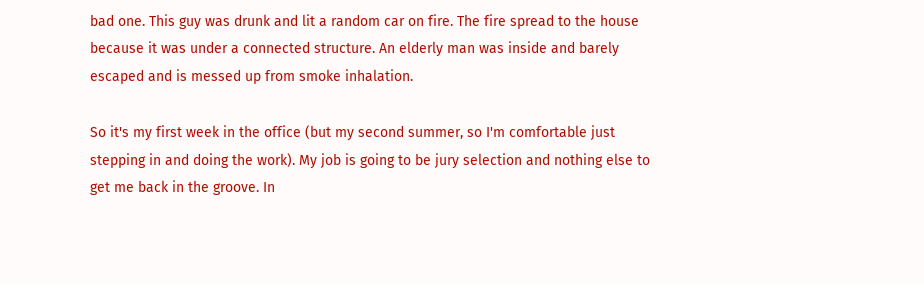bad one. This guy was drunk and lit a random car on fire. The fire spread to the house because it was under a connected structure. An elderly man was inside and barely escaped and is messed up from smoke inhalation.

So it's my first week in the office (but my second summer, so I'm comfortable just stepping in and doing the work). My job is going to be jury selection and nothing else to get me back in the groove. In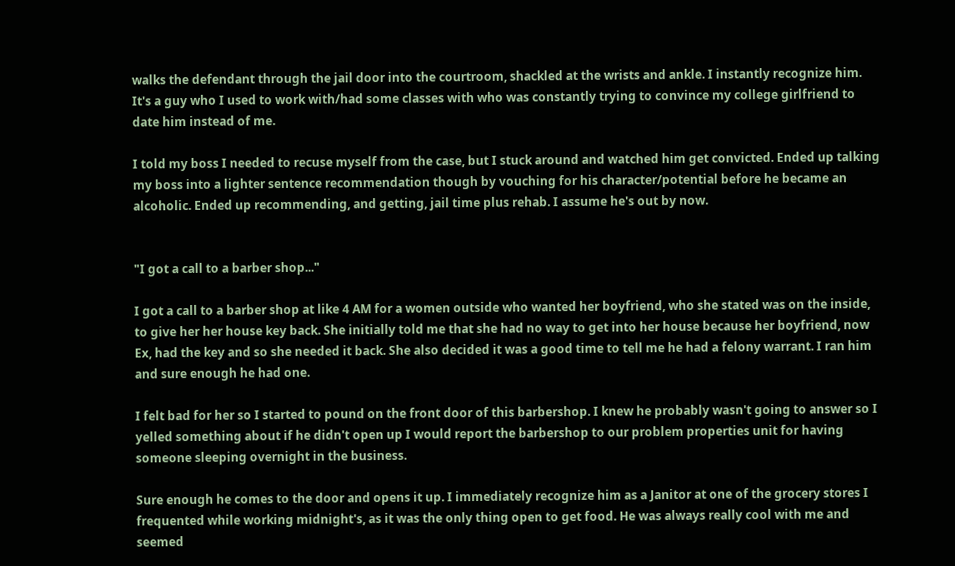walks the defendant through the jail door into the courtroom, shackled at the wrists and ankle. I instantly recognize him. It's a guy who I used to work with/had some classes with who was constantly trying to convince my college girlfriend to date him instead of me.

I told my boss I needed to recuse myself from the case, but I stuck around and watched him get convicted. Ended up talking my boss into a lighter sentence recommendation though by vouching for his character/potential before he became an alcoholic. Ended up recommending, and getting, jail time plus rehab. I assume he's out by now.


"I got a call to a barber shop..."

I got a call to a barber shop at like 4 AM for a women outside who wanted her boyfriend, who she stated was on the inside, to give her her house key back. She initially told me that she had no way to get into her house because her boyfriend, now Ex, had the key and so she needed it back. She also decided it was a good time to tell me he had a felony warrant. I ran him and sure enough he had one.

I felt bad for her so I started to pound on the front door of this barbershop. I knew he probably wasn't going to answer so I yelled something about if he didn't open up I would report the barbershop to our problem properties unit for having someone sleeping overnight in the business.

Sure enough he comes to the door and opens it up. I immediately recognize him as a Janitor at one of the grocery stores I frequented while working midnight's, as it was the only thing open to get food. He was always really cool with me and seemed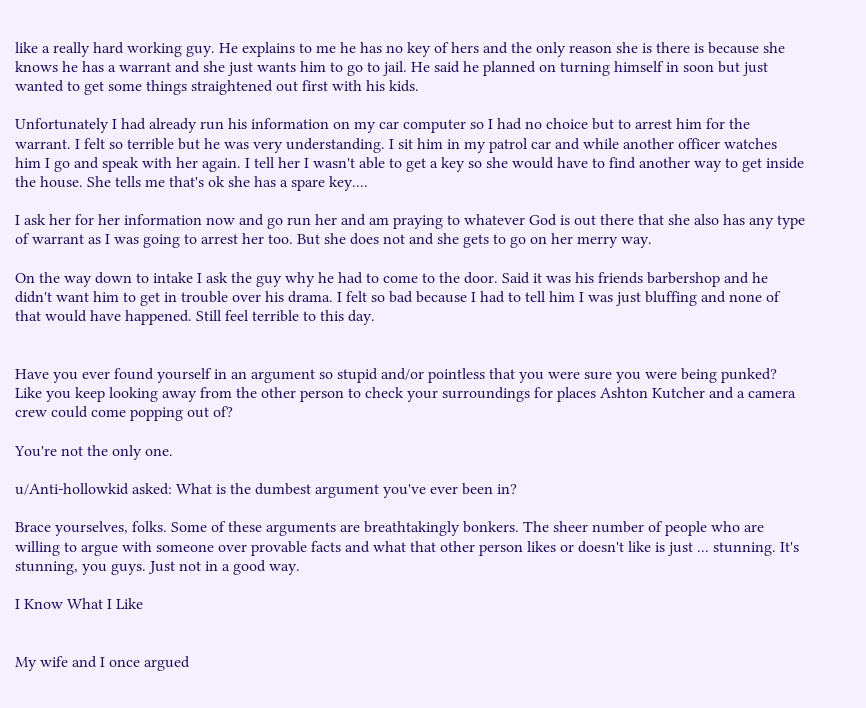like a really hard working guy. He explains to me he has no key of hers and the only reason she is there is because she knows he has a warrant and she just wants him to go to jail. He said he planned on turning himself in soon but just wanted to get some things straightened out first with his kids.

Unfortunately I had already run his information on my car computer so I had no choice but to arrest him for the warrant. I felt so terrible but he was very understanding. I sit him in my patrol car and while another officer watches him I go and speak with her again. I tell her I wasn't able to get a key so she would have to find another way to get inside the house. She tells me that's ok she has a spare key....

I ask her for her information now and go run her and am praying to whatever God is out there that she also has any type of warrant as I was going to arrest her too. But she does not and she gets to go on her merry way.

On the way down to intake I ask the guy why he had to come to the door. Said it was his friends barbershop and he didn't want him to get in trouble over his drama. I felt so bad because I had to tell him I was just bluffing and none of that would have happened. Still feel terrible to this day.


Have you ever found yourself in an argument so stupid and/or pointless that you were sure you were being punked? Like you keep looking away from the other person to check your surroundings for places Ashton Kutcher and a camera crew could come popping out of?

You're not the only one.

u/Anti-hollowkid asked: What is the dumbest argument you've ever been in?

Brace yourselves, folks. Some of these arguments are breathtakingly bonkers. The sheer number of people who are willing to argue with someone over provable facts and what that other person likes or doesn't like is just ... stunning. It's stunning, you guys. Just not in a good way.

I Know What I Like


My wife and I once argued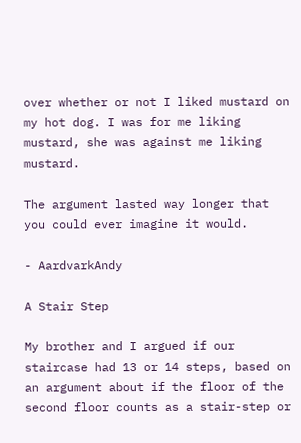over whether or not I liked mustard on my hot dog. I was for me liking mustard, she was against me liking mustard.

The argument lasted way longer that you could ever imagine it would.

- AardvarkAndy

A Stair Step

My brother and I argued if our staircase had 13 or 14 steps, based on an argument about if the floor of the second floor counts as a stair-step or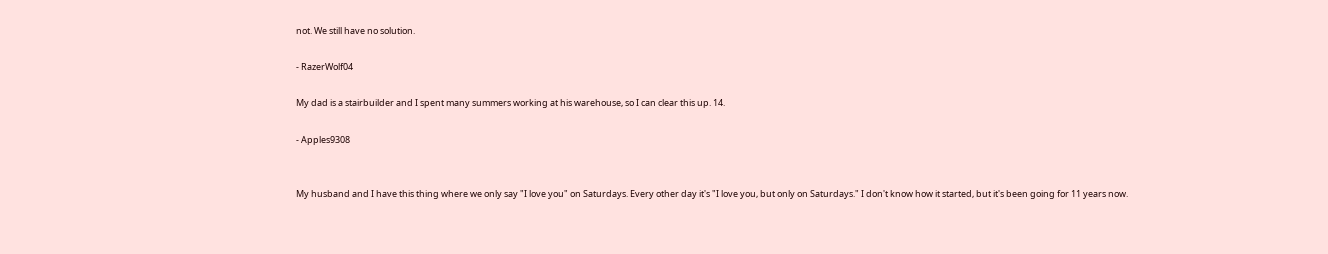not. We still have no solution.

- RazerWolf04

My dad is a stairbuilder and I spent many summers working at his warehouse, so I can clear this up. 14.

- Apples9308


My husband and I have this thing where we only say "I love you" on Saturdays. Every other day it's "I love you, but only on Saturdays." I don't know how it started, but it's been going for 11 years now.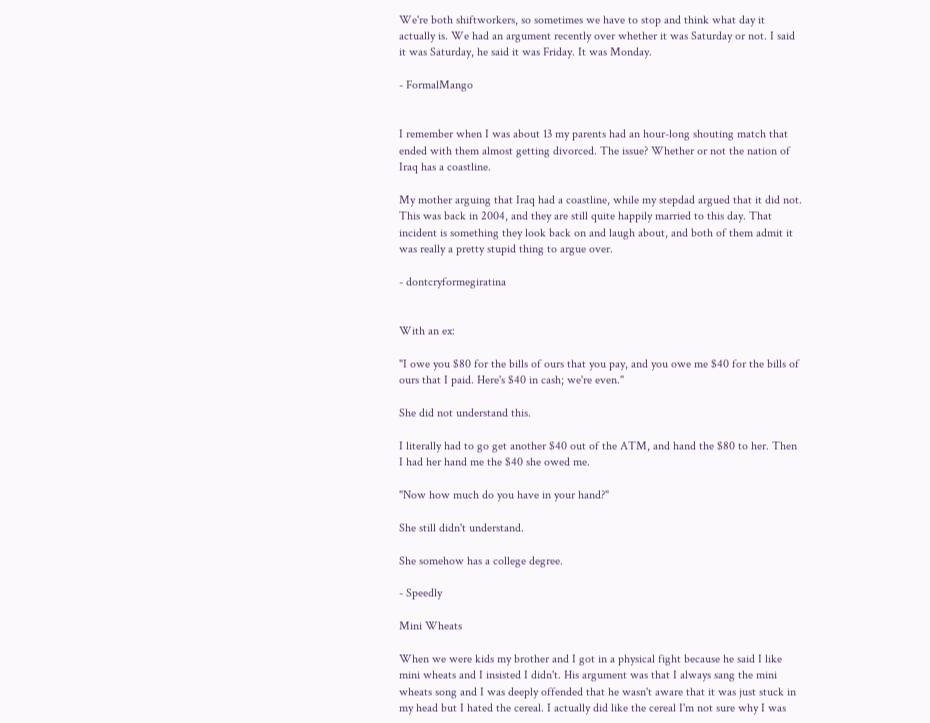We're both shiftworkers, so sometimes we have to stop and think what day it actually is. We had an argument recently over whether it was Saturday or not. I said it was Saturday, he said it was Friday. It was Monday.

- FormalMango


I remember when I was about 13 my parents had an hour-long shouting match that ended with them almost getting divorced. The issue? Whether or not the nation of Iraq has a coastline.

My mother arguing that Iraq had a coastline, while my stepdad argued that it did not. This was back in 2004, and they are still quite happily married to this day. That incident is something they look back on and laugh about, and both of them admit it was really a pretty stupid thing to argue over.

- dontcryformegiratina


With an ex:

"I owe you $80 for the bills of ours that you pay, and you owe me $40 for the bills of ours that I paid. Here's $40 in cash; we're even."

She did not understand this.

I literally had to go get another $40 out of the ATM, and hand the $80 to her. Then I had her hand me the $40 she owed me.

"Now how much do you have in your hand?"

She still didn't understand.

She somehow has a college degree.

- Speedly

Mini Wheats

When we were kids my brother and I got in a physical fight because he said I like mini wheats and I insisted I didn't. His argument was that I always sang the mini wheats song and I was deeply offended that he wasn't aware that it was just stuck in my head but I hated the cereal. I actually did like the cereal I'm not sure why I was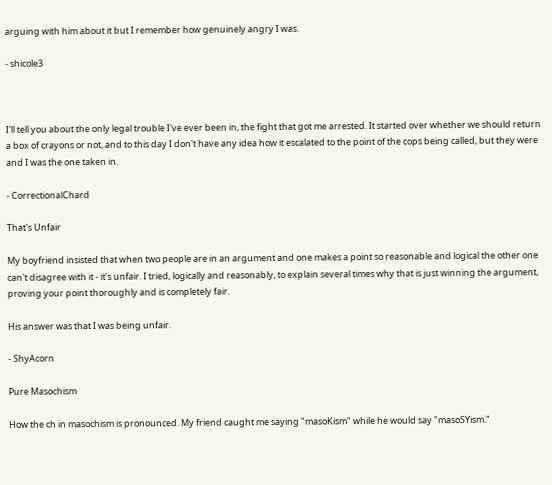arguing with him about it but I remember how genuinely angry I was.

- shicole3



I'll tell you about the only legal trouble I've ever been in, the fight that got me arrested. It started over whether we should return a box of crayons or not, and to this day I don't have any idea how it escalated to the point of the cops being called, but they were and I was the one taken in.

- CorrectionalChard

That's Unfair

My boyfriend insisted that when two people are in an argument and one makes a point so reasonable and logical the other one can't disagree with it - it's unfair. I tried, logically and reasonably, to explain several times why that is just winning the argument, proving your point thoroughly and is completely fair.

His answer was that I was being unfair.

- ShyAcorn

Pure Masochism

How the ch in masochism is pronounced. My friend caught me saying "masoKism" while he would say "masoSYism."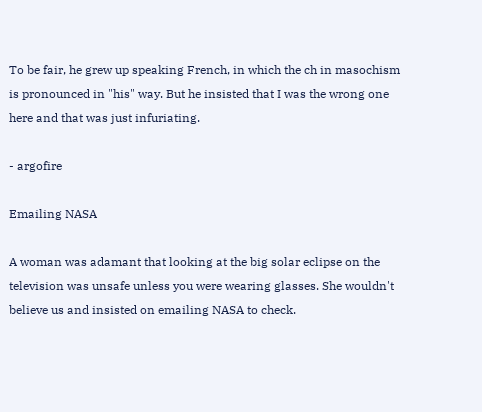To be fair, he grew up speaking French, in which the ch in masochism is pronounced in "his" way. But he insisted that I was the wrong one here and that was just infuriating.

- argofire

Emailing NASA

A woman was adamant that looking at the big solar eclipse on the television was unsafe unless you were wearing glasses. She wouldn't believe us and insisted on emailing NASA to check.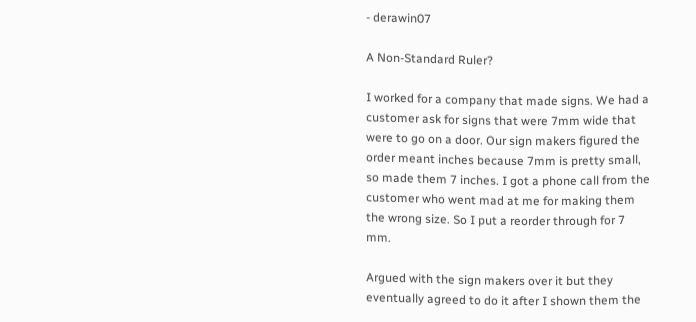- derawin07

A Non-Standard Ruler?

I worked for a company that made signs. We had a customer ask for signs that were 7mm wide that were to go on a door. Our sign makers figured the order meant inches because 7mm is pretty small, so made them 7 inches. I got a phone call from the customer who went mad at me for making them the wrong size. So I put a reorder through for 7 mm.

Argued with the sign makers over it but they eventually agreed to do it after I shown them the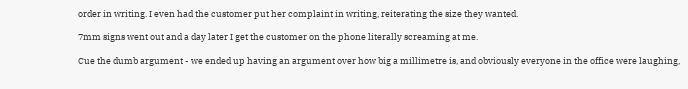order in writing. I even had the customer put her complaint in writing, reiterating the size they wanted.

7mm signs went out and a day later I get the customer on the phone literally screaming at me.

Cue the dumb argument - we ended up having an argument over how big a millimetre is, and obviously everyone in the office were laughing,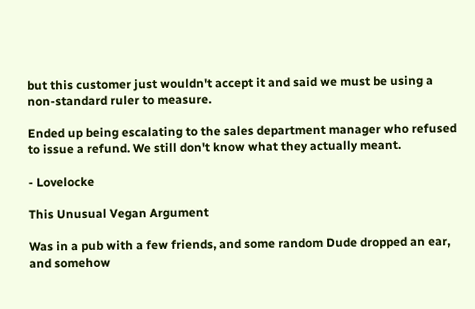but this customer just wouldn't accept it and said we must be using a non-standard ruler to measure.

Ended up being escalating to the sales department manager who refused to issue a refund. We still don't know what they actually meant.

- Lovelocke

This Unusual Vegan Argument

Was in a pub with a few friends, and some random Dude dropped an ear, and somehow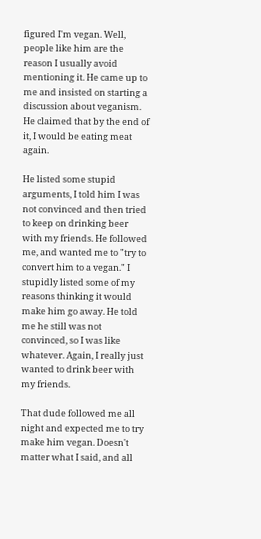figured I'm vegan. Well, people like him are the reason I usually avoid mentioning it. He came up to me and insisted on starting a discussion about veganism. He claimed that by the end of it, I would be eating meat again.

He listed some stupid arguments, I told him I was not convinced and then tried to keep on drinking beer with my friends. He followed me, and wanted me to "try to convert him to a vegan." I stupidly listed some of my reasons thinking it would make him go away. He told me he still was not convinced, so I was like whatever. Again, I really just wanted to drink beer with my friends.

That dude followed me all night and expected me to try make him vegan. Doesn't matter what I said, and all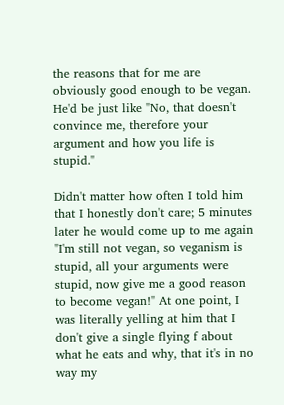the reasons that for me are obviously good enough to be vegan. He'd be just like "No, that doesn't convince me, therefore your argument and how you life is stupid."

Didn't matter how often I told him that I honestly don't care; 5 minutes later he would come up to me again "I'm still not vegan, so veganism is stupid, all your arguments were stupid, now give me a good reason to become vegan!" At one point, I was literally yelling at him that I don't give a single flying f about what he eats and why, that it's in no way my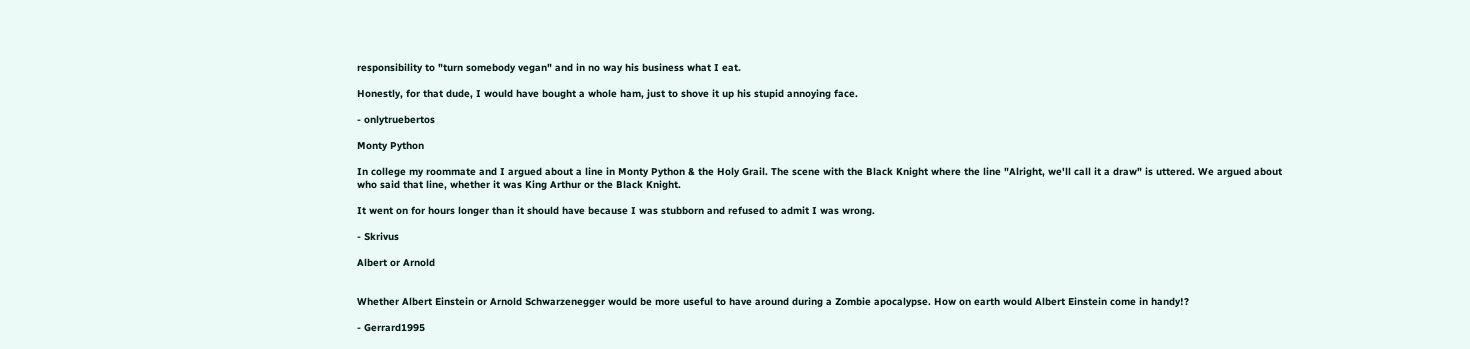responsibility to "turn somebody vegan" and in no way his business what I eat.

Honestly, for that dude, I would have bought a whole ham, just to shove it up his stupid annoying face.

- onlytruebertos

Monty Python

In college my roommate and I argued about a line in Monty Python & the Holy Grail. The scene with the Black Knight where the line "Alright, we'll call it a draw" is uttered. We argued about who said that line, whether it was King Arthur or the Black Knight.

It went on for hours longer than it should have because I was stubborn and refused to admit I was wrong.

- Skrivus

Albert or Arnold


Whether Albert Einstein or Arnold Schwarzenegger would be more useful to have around during a Zombie apocalypse. How on earth would Albert Einstein come in handy!?

- Gerrard1995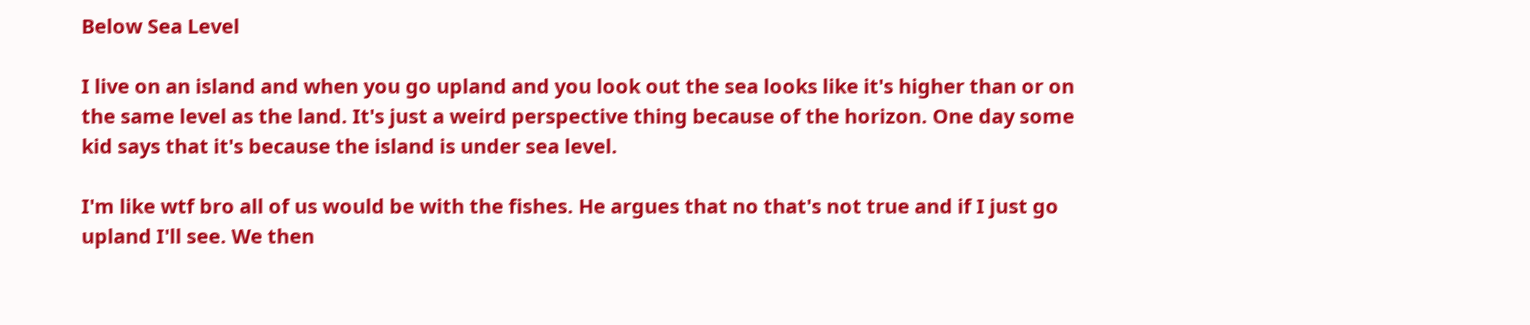Below Sea Level

I live on an island and when you go upland and you look out the sea looks like it's higher than or on the same level as the land. It's just a weird perspective thing because of the horizon. One day some kid says that it's because the island is under sea level.

I'm like wtf bro all of us would be with the fishes. He argues that no that's not true and if I just go upland I'll see. We then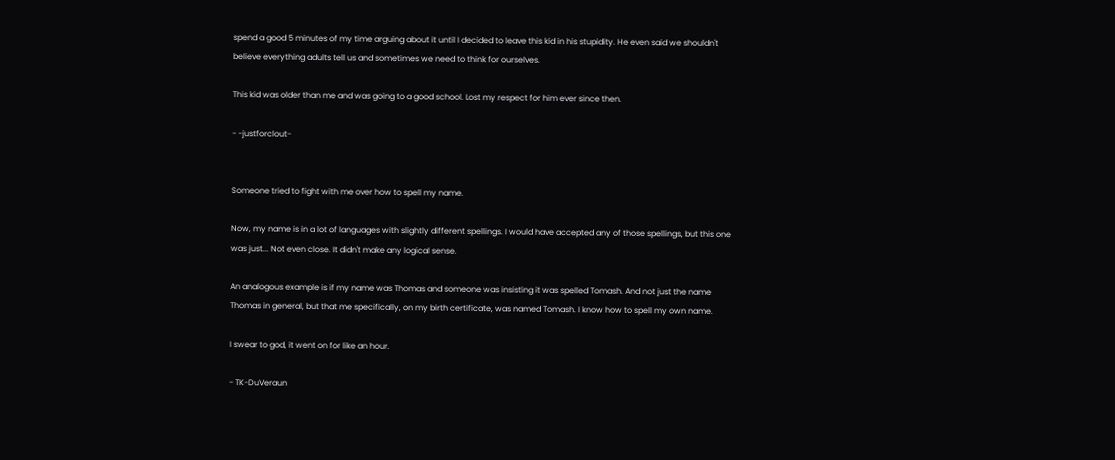spend a good 5 minutes of my time arguing about it until I decided to leave this kid in his stupidity. He even said we shouldn't believe everything adults tell us and sometimes we need to think for ourselves.

This kid was older than me and was going to a good school. Lost my respect for him ever since then.

- -justforclout-


Someone tried to fight with me over how to spell my name.

Now, my name is in a lot of languages with slightly different spellings. I would have accepted any of those spellings, but this one was just... Not even close. It didn't make any logical sense.

An analogous example is if my name was Thomas and someone was insisting it was spelled Tomash. And not just the name Thomas in general, but that me specifically, on my birth certificate, was named Tomash. I know how to spell my own name.

I swear to god, it went on for like an hour.

- TK-DuVeraun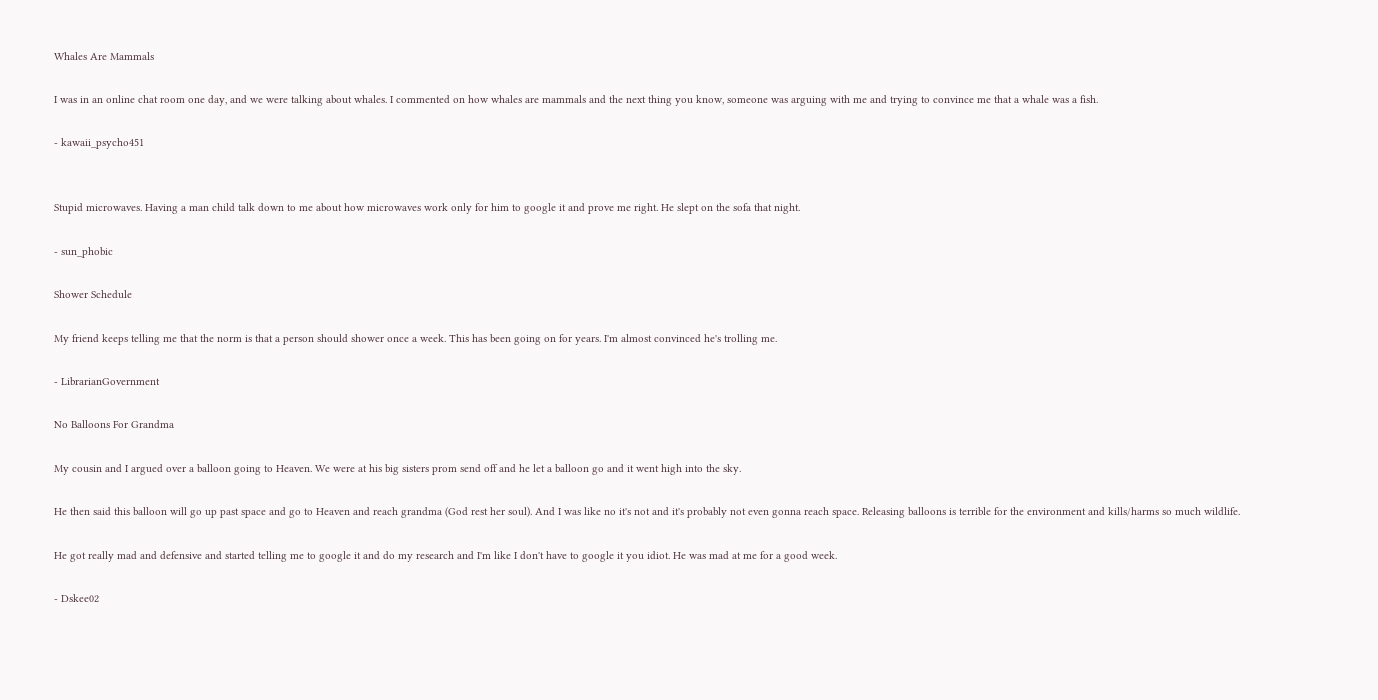Whales Are Mammals

I was in an online chat room one day, and we were talking about whales. I commented on how whales are mammals and the next thing you know, someone was arguing with me and trying to convince me that a whale was a fish.

- kawaii_psycho451


Stupid microwaves. Having a man child talk down to me about how microwaves work only for him to google it and prove me right. He slept on the sofa that night.

- sun_phobic

Shower Schedule

My friend keeps telling me that the norm is that a person should shower once a week. This has been going on for years. I'm almost convinced he's trolling me.

- LibrarianGovernment

No Balloons For Grandma

My cousin and I argued over a balloon going to Heaven. We were at his big sisters prom send off and he let a balloon go and it went high into the sky.

He then said this balloon will go up past space and go to Heaven and reach grandma (God rest her soul). And I was like no it's not and it's probably not even gonna reach space. Releasing balloons is terrible for the environment and kills/harms so much wildlife.

He got really mad and defensive and started telling me to google it and do my research and I'm like I don't have to google it you idiot. He was mad at me for a good week.

- Dskee02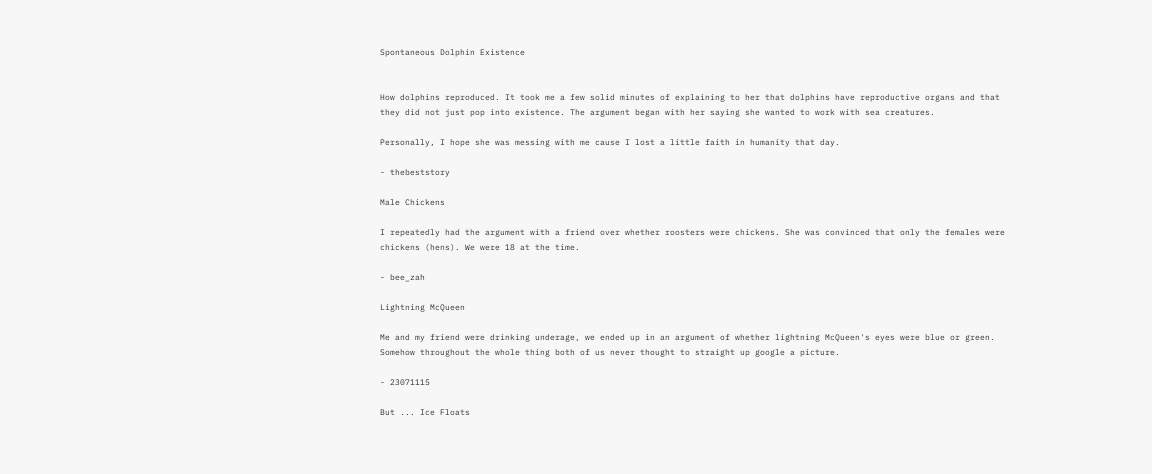Spontaneous Dolphin Existence


How dolphins reproduced. It took me a few solid minutes of explaining to her that dolphins have reproductive organs and that they did not just pop into existence. The argument began with her saying she wanted to work with sea creatures.

Personally, I hope she was messing with me cause I lost a little faith in humanity that day.

- thebeststory

Male Chickens

I repeatedly had the argument with a friend over whether roosters were chickens. She was convinced that only the females were chickens (hens). We were 18 at the time.

- bee_zah

Lightning McQueen

Me and my friend were drinking underage, we ended up in an argument of whether lightning McQueen's eyes were blue or green. Somehow throughout the whole thing both of us never thought to straight up google a picture.

- 23071115

But ... Ice Floats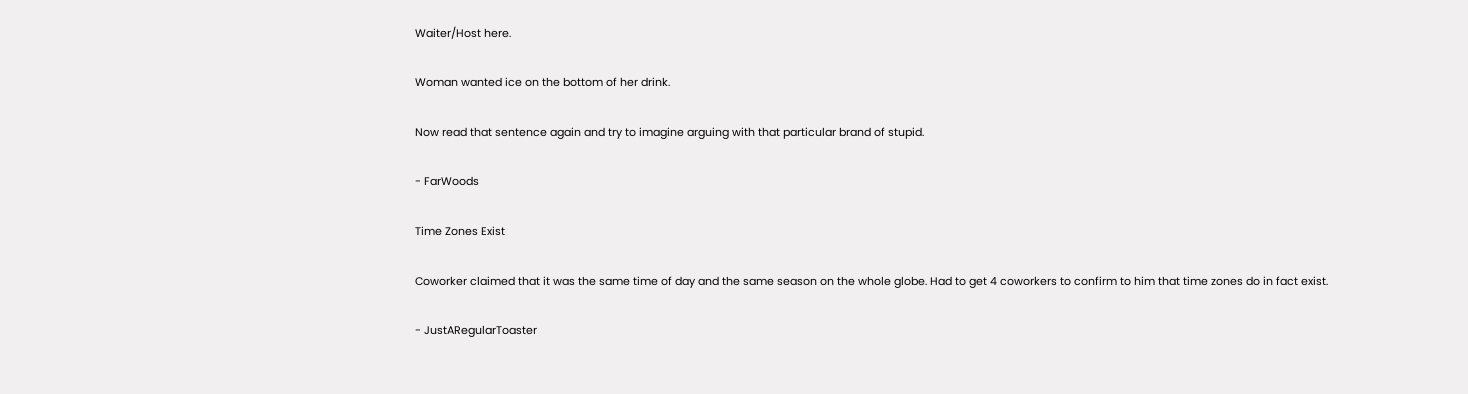Waiter/Host here.

Woman wanted ice on the bottom of her drink.

Now read that sentence again and try to imagine arguing with that particular brand of stupid.

- FarWoods

Time Zones Exist

Coworker claimed that it was the same time of day and the same season on the whole globe. Had to get 4 coworkers to confirm to him that time zones do in fact exist.

- JustARegularToaster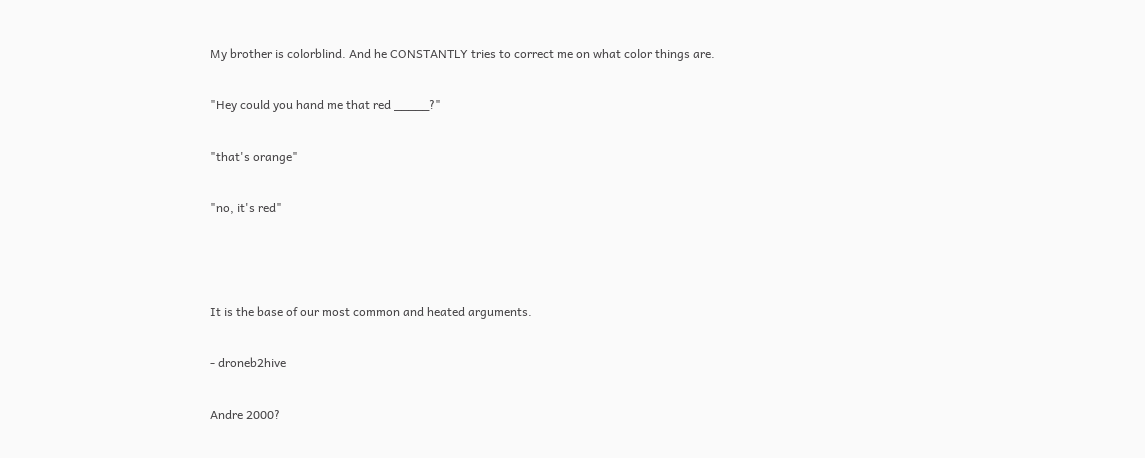My brother is colorblind. And he CONSTANTLY tries to correct me on what color things are.

"Hey could you hand me that red _____?"

"that's orange"

"no, it's red"



It is the base of our most common and heated arguments.

- droneb2hive

Andre 2000?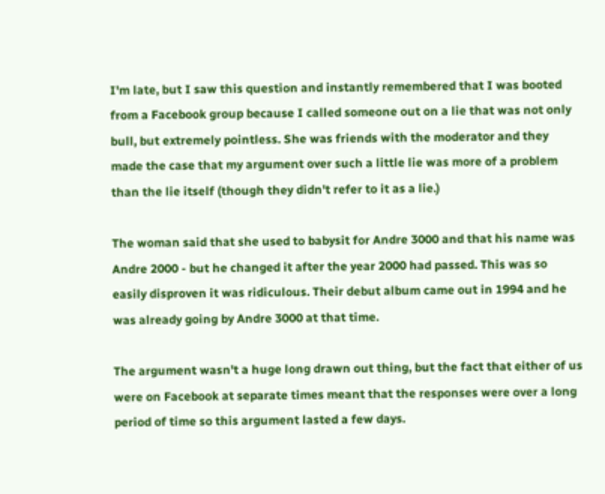I'm late, but I saw this question and instantly remembered that I was booted from a Facebook group because I called someone out on a lie that was not only bull, but extremely pointless. She was friends with the moderator and they made the case that my argument over such a little lie was more of a problem than the lie itself (though they didn't refer to it as a lie.)

The woman said that she used to babysit for Andre 3000 and that his name was Andre 2000 - but he changed it after the year 2000 had passed. This was so easily disproven it was ridiculous. Their debut album came out in 1994 and he was already going by Andre 3000 at that time.

The argument wasn't a huge long drawn out thing, but the fact that either of us were on Facebook at separate times meant that the responses were over a long period of time so this argument lasted a few days.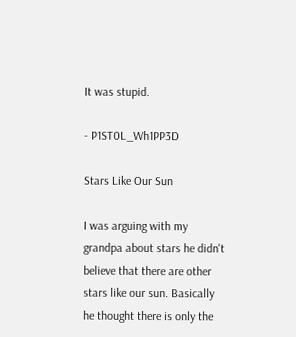It was stupid.

- P1ST0L_Wh1PP3D

Stars Like Our Sun

I was arguing with my grandpa about stars he didn't believe that there are other stars like our sun. Basically he thought there is only the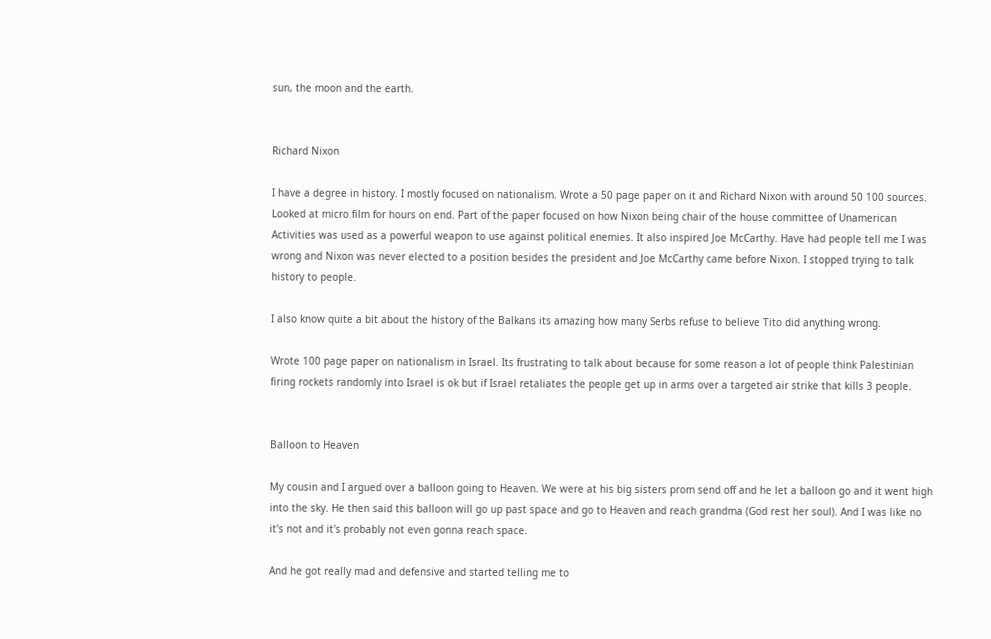sun, the moon and the earth.


Richard Nixon

I have a degree in history. I mostly focused on nationalism. Wrote a 50 page paper on it and Richard Nixon with around 50 100 sources. Looked at micro film for hours on end. Part of the paper focused on how Nixon being chair of the house committee of Unamerican Activities was used as a powerful weapon to use against political enemies. It also inspired Joe McCarthy. Have had people tell me I was wrong and Nixon was never elected to a position besides the president and Joe McCarthy came before Nixon. I stopped trying to talk history to people.

I also know quite a bit about the history of the Balkans its amazing how many Serbs refuse to believe Tito did anything wrong.

Wrote 100 page paper on nationalism in Israel. Its frustrating to talk about because for some reason a lot of people think Palestinian firing rockets randomly into Israel is ok but if Israel retaliates the people get up in arms over a targeted air strike that kills 3 people.


Balloon to Heaven

My cousin and I argued over a balloon going to Heaven. We were at his big sisters prom send off and he let a balloon go and it went high into the sky. He then said this balloon will go up past space and go to Heaven and reach grandma (God rest her soul). And I was like no it's not and it's probably not even gonna reach space.

And he got really mad and defensive and started telling me to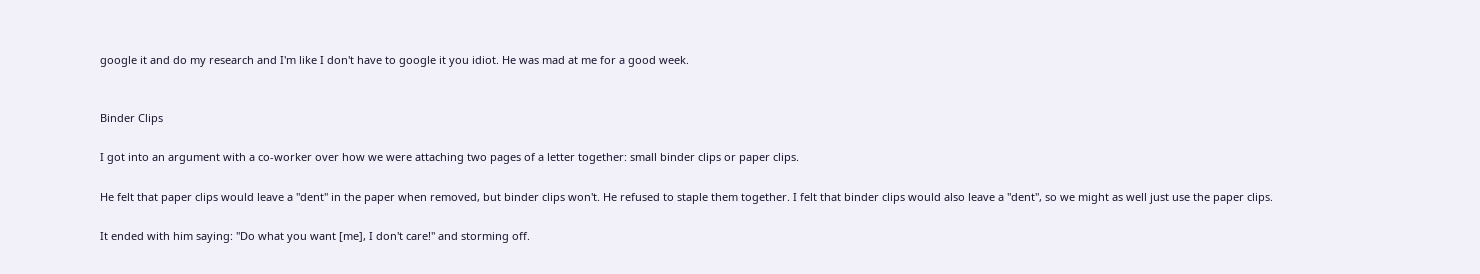google it and do my research and I'm like I don't have to google it you idiot. He was mad at me for a good week.


Binder Clips

I got into an argument with a co-worker over how we were attaching two pages of a letter together: small binder clips or paper clips.

He felt that paper clips would leave a "dent" in the paper when removed, but binder clips won't. He refused to staple them together. I felt that binder clips would also leave a "dent", so we might as well just use the paper clips.

It ended with him saying: "Do what you want [me], I don't care!" and storming off.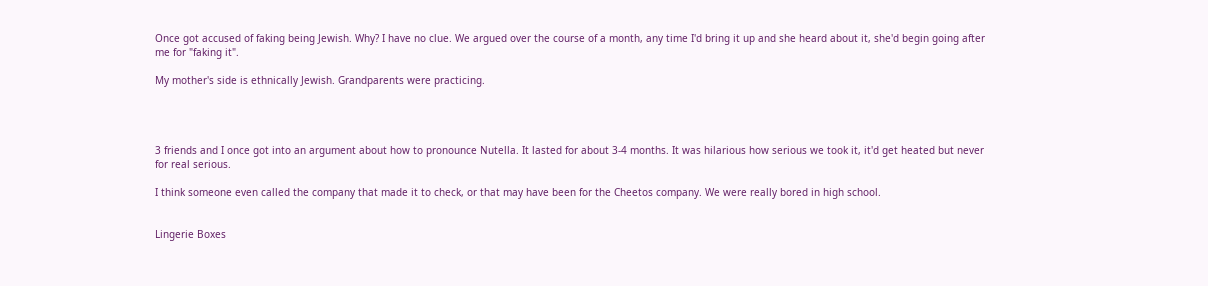Once got accused of faking being Jewish. Why? I have no clue. We argued over the course of a month, any time I'd bring it up and she heard about it, she'd begin going after me for "faking it".

My mother's side is ethnically Jewish. Grandparents were practicing.




3 friends and I once got into an argument about how to pronounce Nutella. It lasted for about 3-4 months. It was hilarious how serious we took it, it'd get heated but never for real serious.

I think someone even called the company that made it to check, or that may have been for the Cheetos company. We were really bored in high school.


Lingerie Boxes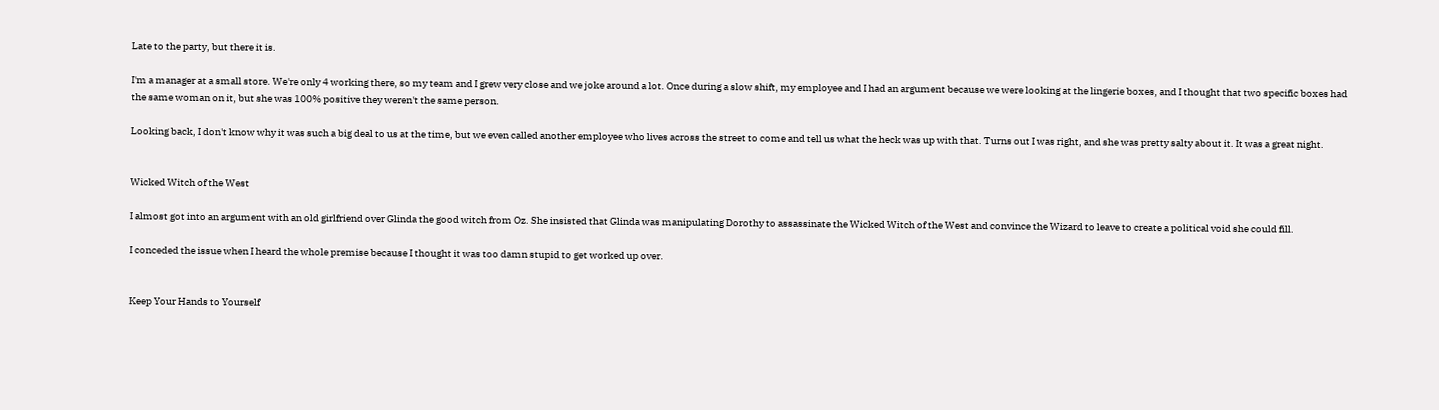Late to the party, but there it is.

I'm a manager at a small store. We're only 4 working there, so my team and I grew very close and we joke around a lot. Once during a slow shift, my employee and I had an argument because we were looking at the lingerie boxes, and I thought that two specific boxes had the same woman on it, but she was 100% positive they weren't the same person.

Looking back, I don't know why it was such a big deal to us at the time, but we even called another employee who lives across the street to come and tell us what the heck was up with that. Turns out I was right, and she was pretty salty about it. It was a great night.


Wicked Witch of the West

I almost got into an argument with an old girlfriend over Glinda the good witch from Oz. She insisted that Glinda was manipulating Dorothy to assassinate the Wicked Witch of the West and convince the Wizard to leave to create a political void she could fill.

I conceded the issue when I heard the whole premise because I thought it was too damn stupid to get worked up over.


Keep Your Hands to Yourself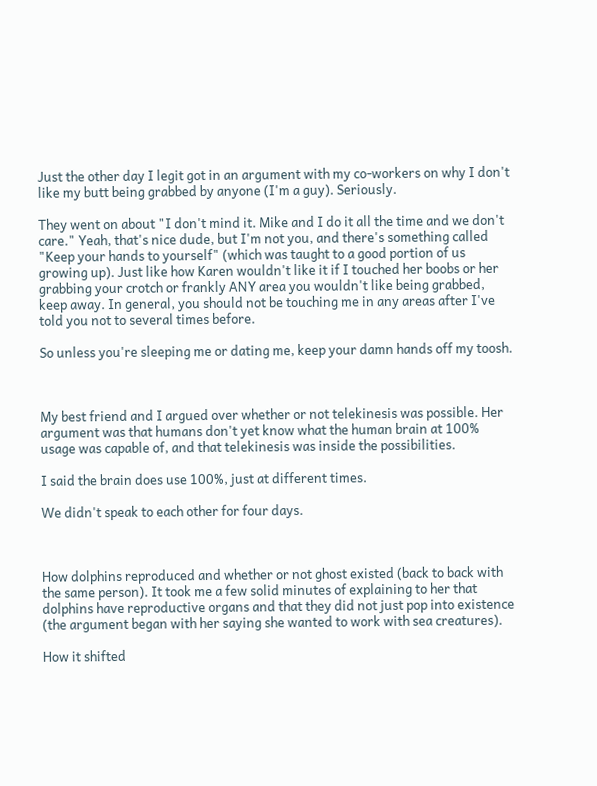Just the other day I legit got in an argument with my co-workers on why I don't like my butt being grabbed by anyone (I'm a guy). Seriously.

They went on about "I don't mind it. Mike and I do it all the time and we don't care." Yeah, that's nice dude, but I'm not you, and there's something called "Keep your hands to yourself" (which was taught to a good portion of us growing up). Just like how Karen wouldn't like it if I touched her boobs or her grabbing your crotch or frankly ANY area you wouldn't like being grabbed, keep away. In general, you should not be touching me in any areas after I've told you not to several times before.

So unless you're sleeping me or dating me, keep your damn hands off my toosh.



My best friend and I argued over whether or not telekinesis was possible. Her argument was that humans don't yet know what the human brain at 100% usage was capable of, and that telekinesis was inside the possibilities.

I said the brain does use 100%, just at different times.

We didn't speak to each other for four days.



How dolphins reproduced and whether or not ghost existed (back to back with the same person). It took me a few solid minutes of explaining to her that dolphins have reproductive organs and that they did not just pop into existence (the argument began with her saying she wanted to work with sea creatures).

How it shifted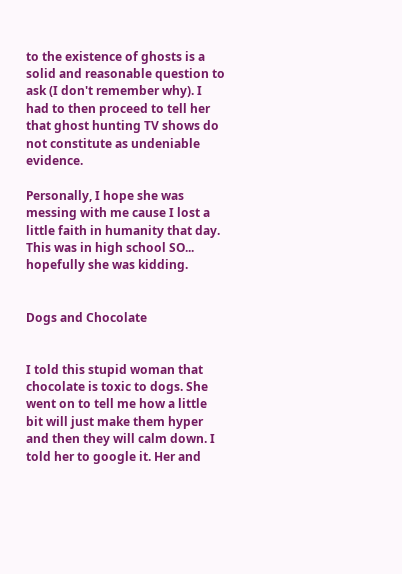to the existence of ghosts is a solid and reasonable question to ask (I don't remember why). I had to then proceed to tell her that ghost hunting TV shows do not constitute as undeniable evidence.

Personally, I hope she was messing with me cause I lost a little faith in humanity that day. This was in high school SO... hopefully she was kidding.


Dogs and Chocolate


I told this stupid woman that chocolate is toxic to dogs. She went on to tell me how a little bit will just make them hyper and then they will calm down. I told her to google it. Her and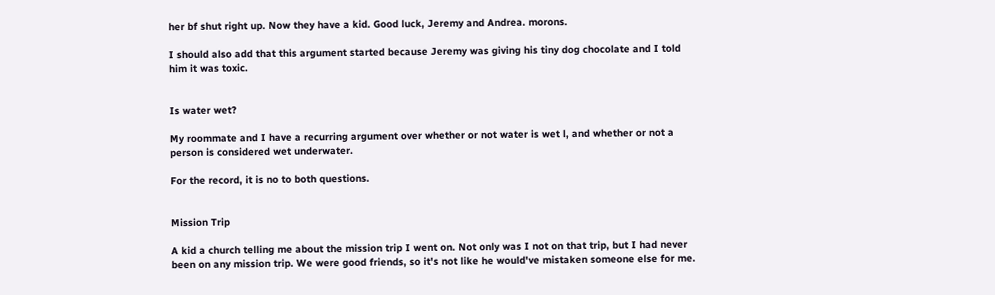her bf shut right up. Now they have a kid. Good luck, Jeremy and Andrea. morons.

I should also add that this argument started because Jeremy was giving his tiny dog chocolate and I told him it was toxic.


Is water wet?

My roommate and I have a recurring argument over whether or not water is wet l, and whether or not a person is considered wet underwater.

For the record, it is no to both questions.


Mission Trip

A kid a church telling me about the mission trip I went on. Not only was I not on that trip, but I had never been on any mission trip. We were good friends, so it's not like he would've mistaken someone else for me.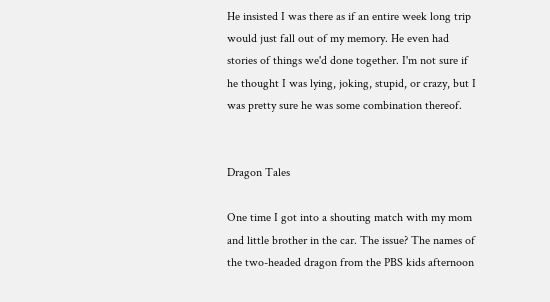He insisted I was there as if an entire week long trip would just fall out of my memory. He even had stories of things we'd done together. I'm not sure if he thought I was lying, joking, stupid, or crazy, but I was pretty sure he was some combination thereof.


Dragon Tales

One time I got into a shouting match with my mom and little brother in the car. The issue? The names of the two-headed dragon from the PBS kids afternoon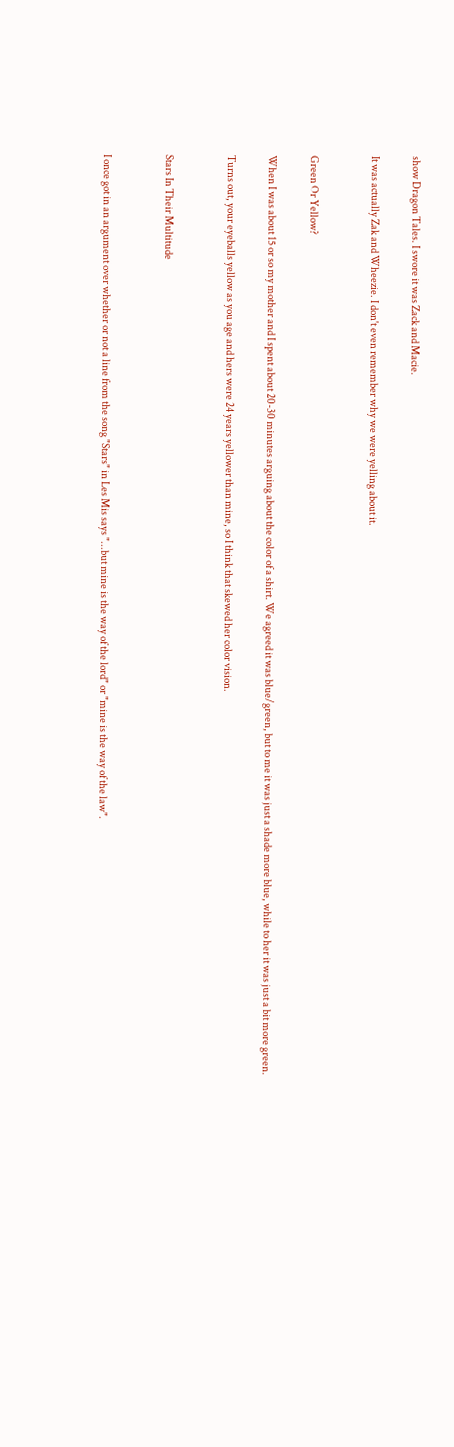show Dragon Tales. I swore it was Zack and Macie.

It was actually Zak and Wheezie. I don't even remember why we were yelling about it.


Green Or Yellow?

When I was about 15 or so my mother and I spent about 20-30 minutes arguing about the color of a shirt. We agreed it was blue/green, but to me it was just a shade more blue, while to her it was just a bit more green.

Turns out, your eyeballs yellow as you age and hers were 24 years yellower than mine, so I think that skewed her color vision.


Stars In Their Multitude


I once got in an argument over whether or not a line from the song "Stars" in Les Mis says "...but mine is the way of the lord" or "mine is the way of the law".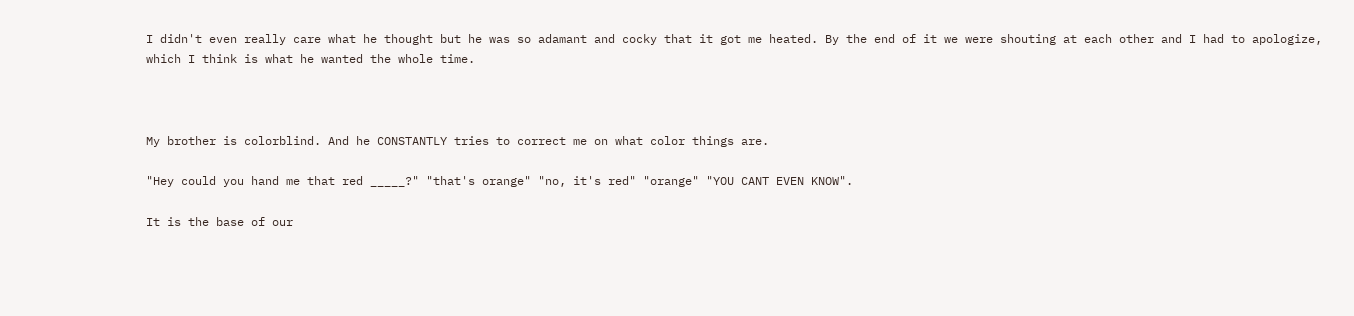I didn't even really care what he thought but he was so adamant and cocky that it got me heated. By the end of it we were shouting at each other and I had to apologize, which I think is what he wanted the whole time.



My brother is colorblind. And he CONSTANTLY tries to correct me on what color things are.

"Hey could you hand me that red _____?" "that's orange" "no, it's red" "orange" "YOU CANT EVEN KNOW".

It is the base of our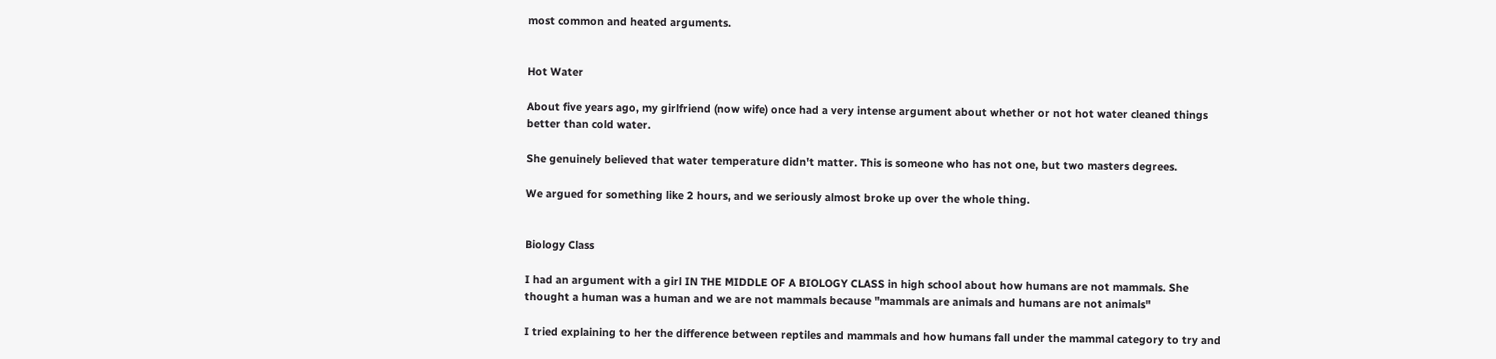most common and heated arguments.


Hot Water

About five years ago, my girlfriend (now wife) once had a very intense argument about whether or not hot water cleaned things better than cold water.

She genuinely believed that water temperature didn't matter. This is someone who has not one, but two masters degrees.

We argued for something like 2 hours, and we seriously almost broke up over the whole thing.


Biology Class

I had an argument with a girl IN THE MIDDLE OF A BIOLOGY CLASS in high school about how humans are not mammals. She thought a human was a human and we are not mammals because "mammals are animals and humans are not animals"

I tried explaining to her the difference between reptiles and mammals and how humans fall under the mammal category to try and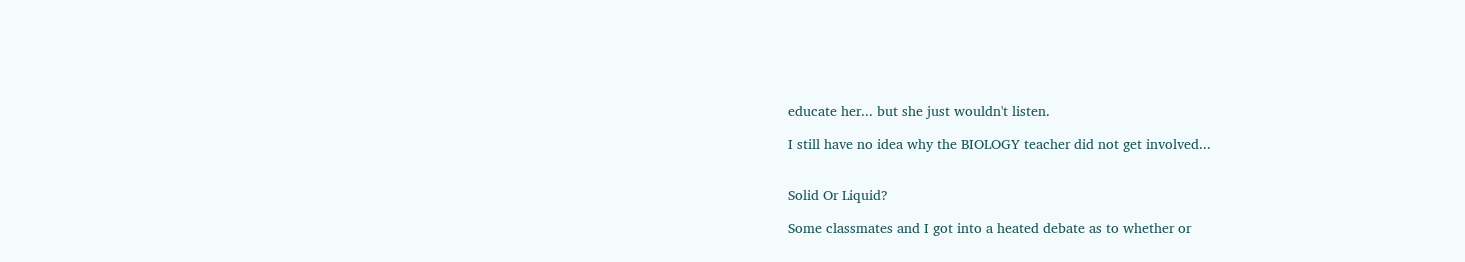educate her... but she just wouldn't listen.

I still have no idea why the BIOLOGY teacher did not get involved...


Solid Or Liquid?

Some classmates and I got into a heated debate as to whether or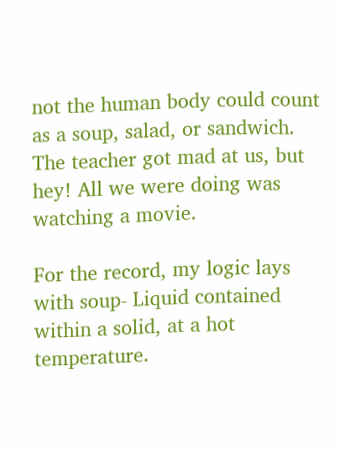not the human body could count as a soup, salad, or sandwich. The teacher got mad at us, but hey! All we were doing was watching a movie.

For the record, my logic lays with soup- Liquid contained within a solid, at a hot temperature.